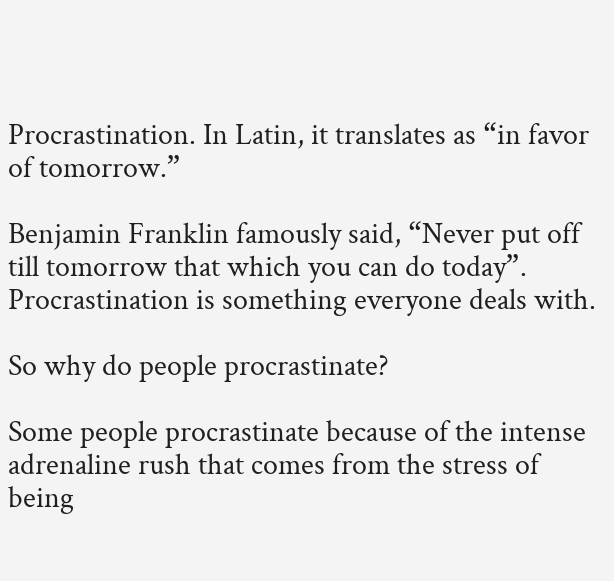Procrastination. In Latin, it translates as “in favor of tomorrow.”

Benjamin Franklin famously said, “Never put off till tomorrow that which you can do today”. Procrastination is something everyone deals with.

So why do people procrastinate?

Some people procrastinate because of the intense adrenaline rush that comes from the stress of being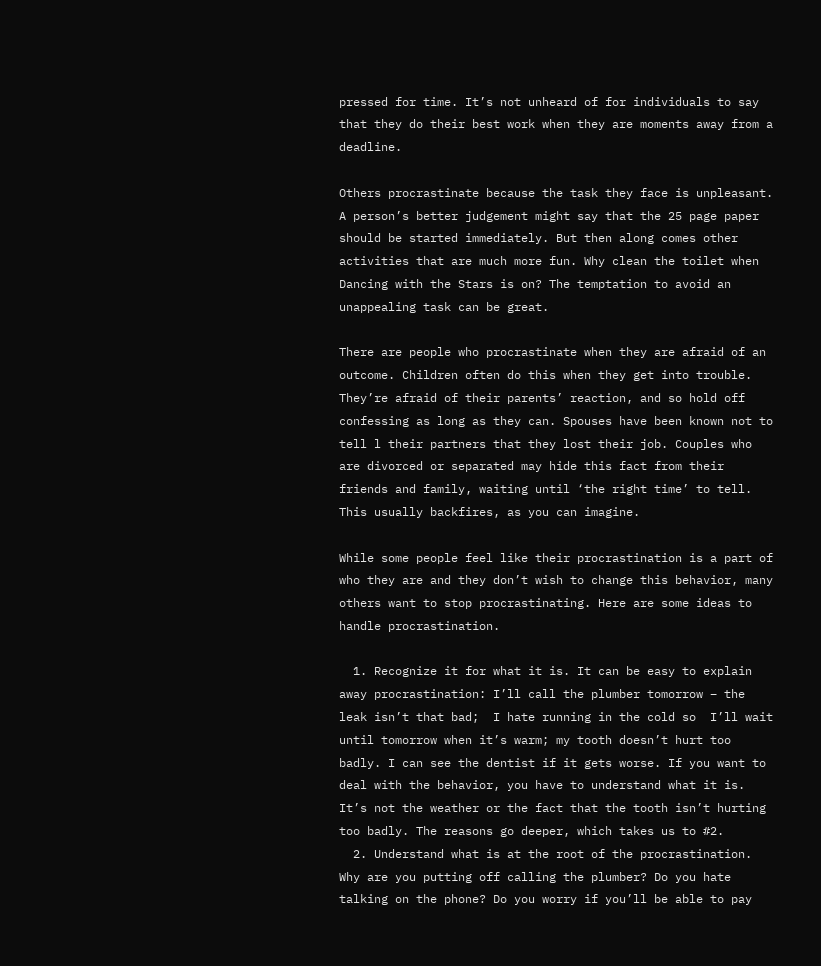pressed for time. It’s not unheard of for individuals to say that they do their best work when they are moments away from a deadline.

Others procrastinate because the task they face is unpleasant. A person’s better judgement might say that the 25 page paper should be started immediately. But then along comes other activities that are much more fun. Why clean the toilet when Dancing with the Stars is on? The temptation to avoid an unappealing task can be great.

There are people who procrastinate when they are afraid of an outcome. Children often do this when they get into trouble. They’re afraid of their parents’ reaction, and so hold off confessing as long as they can. Spouses have been known not to tell l their partners that they lost their job. Couples who are divorced or separated may hide this fact from their friends and family, waiting until ‘the right time’ to tell. This usually backfires, as you can imagine.

While some people feel like their procrastination is a part of who they are and they don’t wish to change this behavior, many others want to stop procrastinating. Here are some ideas to handle procrastination.

  1. Recognize it for what it is. It can be easy to explain away procrastination: I’ll call the plumber tomorrow – the leak isn’t that bad;  I hate running in the cold so  I’ll wait until tomorrow when it’s warm; my tooth doesn’t hurt too badly. I can see the dentist if it gets worse. If you want to deal with the behavior, you have to understand what it is. It’s not the weather or the fact that the tooth isn’t hurting too badly. The reasons go deeper, which takes us to #2.
  2. Understand what is at the root of the procrastination. Why are you putting off calling the plumber? Do you hate talking on the phone? Do you worry if you’ll be able to pay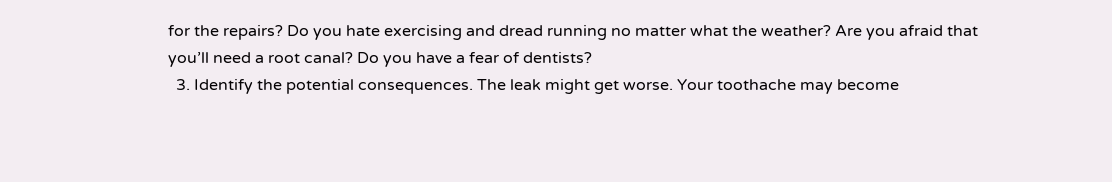for the repairs? Do you hate exercising and dread running no matter what the weather? Are you afraid that you’ll need a root canal? Do you have a fear of dentists?
  3. Identify the potential consequences. The leak might get worse. Your toothache may become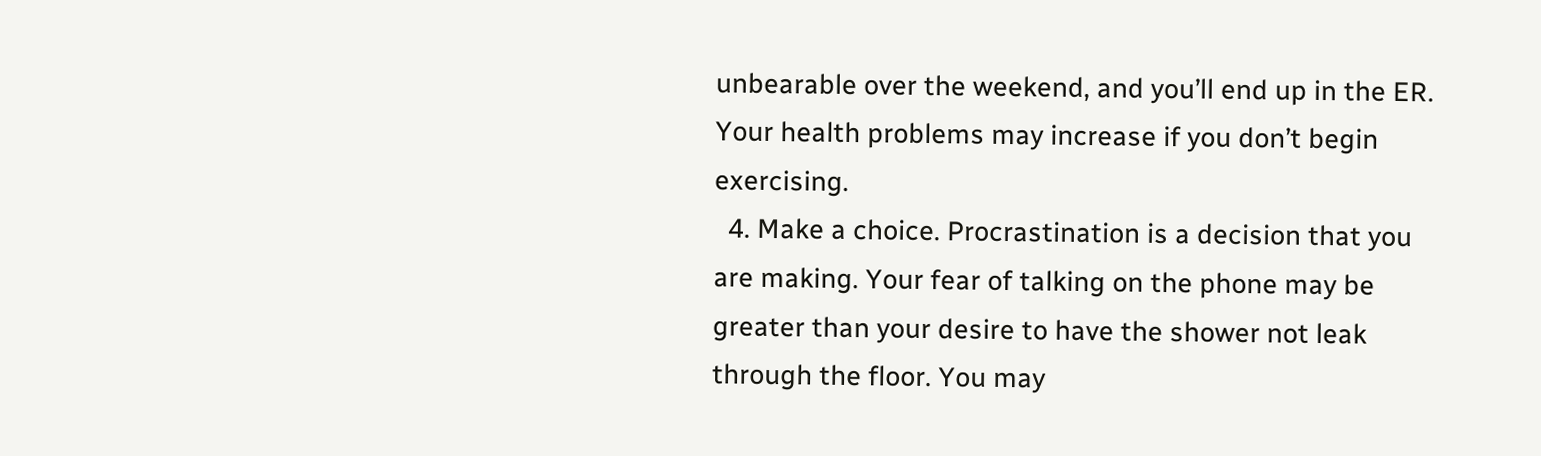unbearable over the weekend, and you’ll end up in the ER. Your health problems may increase if you don’t begin exercising.
  4. Make a choice. Procrastination is a decision that you are making. Your fear of talking on the phone may be greater than your desire to have the shower not leak through the floor. You may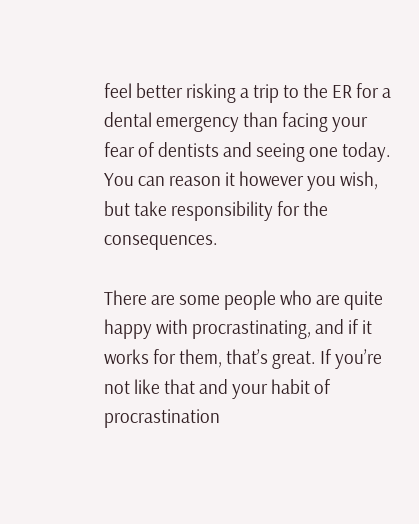feel better risking a trip to the ER for a dental emergency than facing your fear of dentists and seeing one today. You can reason it however you wish, but take responsibility for the consequences.

There are some people who are quite happy with procrastinating, and if it works for them, that’s great. If you’re not like that and your habit of procrastination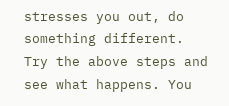stresses you out, do something different. Try the above steps and see what happens. You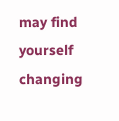may find yourself changing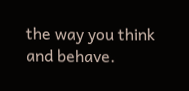the way you think and behave.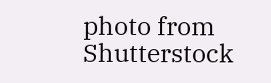photo from Shutterstock